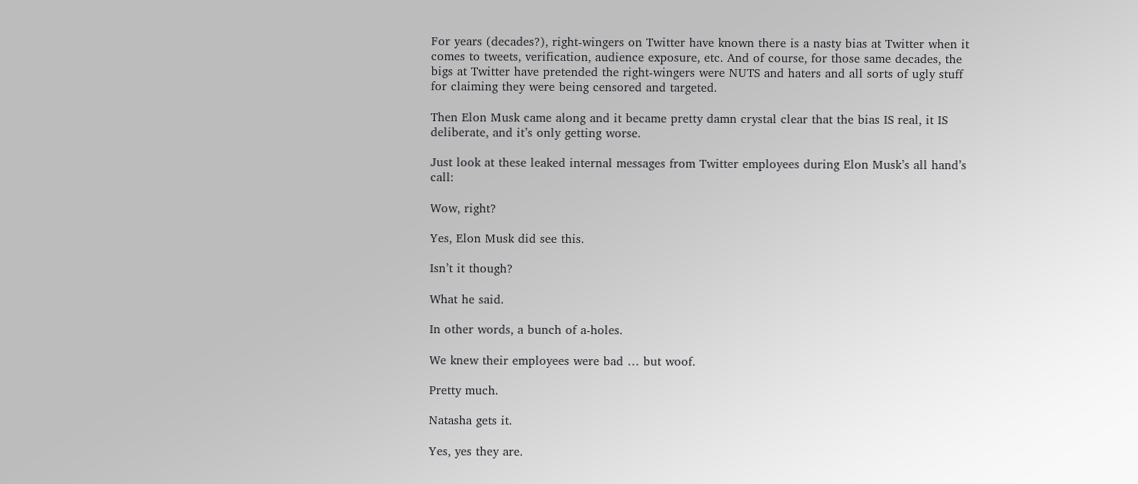For years (decades?), right-wingers on Twitter have known there is a nasty bias at Twitter when it comes to tweets, verification, audience exposure, etc. And of course, for those same decades, the bigs at Twitter have pretended the right-wingers were NUTS and haters and all sorts of ugly stuff for claiming they were being censored and targeted.

Then Elon Musk came along and it became pretty damn crystal clear that the bias IS real, it IS deliberate, and it’s only getting worse.

Just look at these leaked internal messages from Twitter employees during Elon Musk’s all hand’s call:

Wow, right?

Yes, Elon Musk did see this.

Isn’t it though?

What he said.

In other words, a bunch of a-holes.

We knew their employees were bad … but woof.

Pretty much.

Natasha gets it.

Yes, yes they are.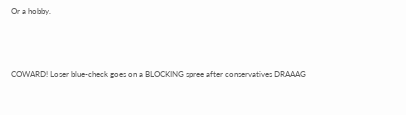Or a hobby.





COWARD! Loser blue-check goes on a BLOCKING spree after conservatives DRAAAG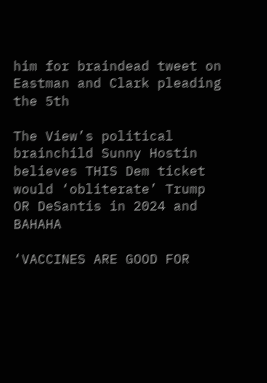him for braindead tweet on Eastman and Clark pleading the 5th

The View’s political brainchild Sunny Hostin believes THIS Dem ticket would ‘obliterate’ Trump OR DeSantis in 2024 and BAHAHA

‘VACCINES ARE GOOD FOR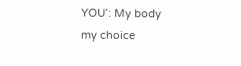YOU’: My body my choice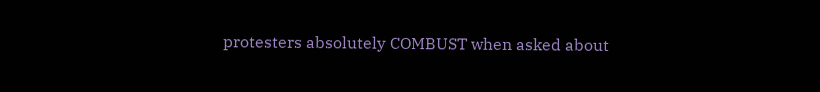protesters absolutely COMBUST when asked about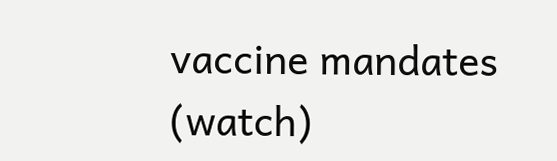vaccine mandates (watch)